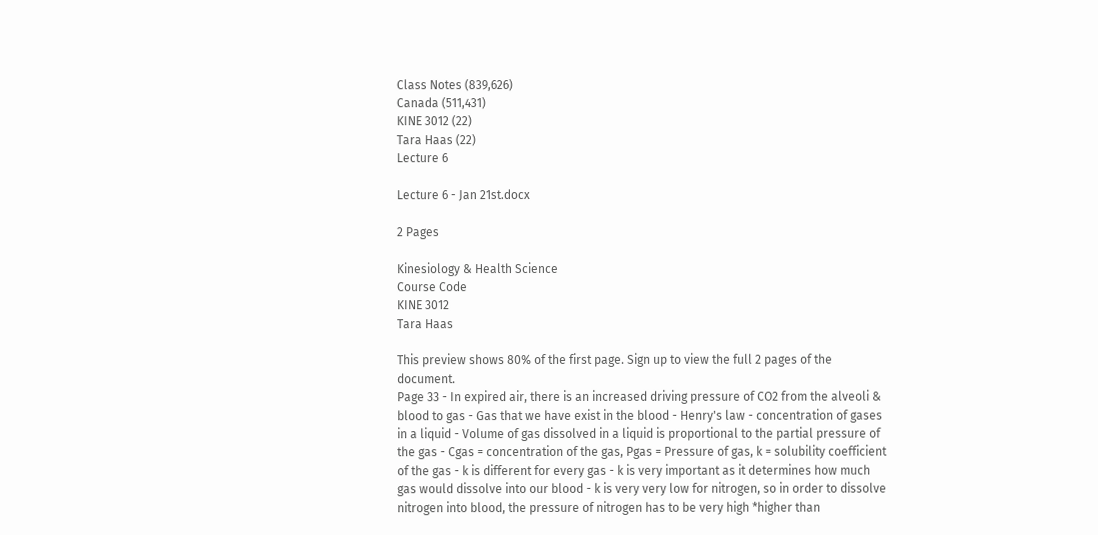Class Notes (839,626)
Canada (511,431)
KINE 3012 (22)
Tara Haas (22)
Lecture 6

Lecture 6 - Jan 21st.docx

2 Pages

Kinesiology & Health Science
Course Code
KINE 3012
Tara Haas

This preview shows 80% of the first page. Sign up to view the full 2 pages of the document.
Page 33 - In expired air, there is an increased driving pressure of CO2 from the alveoli & blood to gas - Gas that we have exist in the blood - Henry's law - concentration of gases in a liquid - Volume of gas dissolved in a liquid is proportional to the partial pressure of the gas - Cgas = concentration of the gas, Pgas = Pressure of gas, k = solubility coefficient of the gas - k is different for every gas - k is very important as it determines how much gas would dissolve into our blood - k is very very low for nitrogen, so in order to dissolve nitrogen into blood, the pressure of nitrogen has to be very high *higher than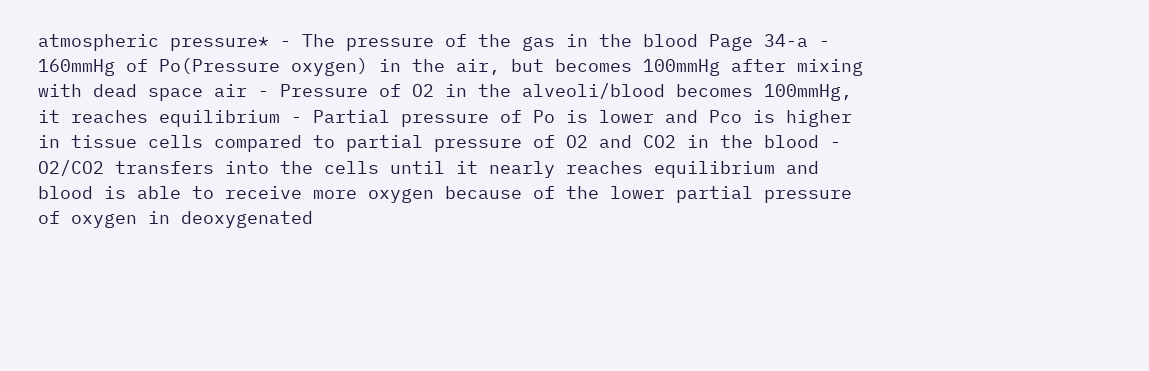atmospheric pressure* - The pressure of the gas in the blood Page 34-a - 160mmHg of Po(Pressure oxygen) in the air, but becomes 100mmHg after mixing with dead space air - Pressure of O2 in the alveoli/blood becomes 100mmHg, it reaches equilibrium - Partial pressure of Po is lower and Pco is higher in tissue cells compared to partial pressure of O2 and CO2 in the blood - O2/CO2 transfers into the cells until it nearly reaches equilibrium and blood is able to receive more oxygen because of the lower partial pressure of oxygen in deoxygenated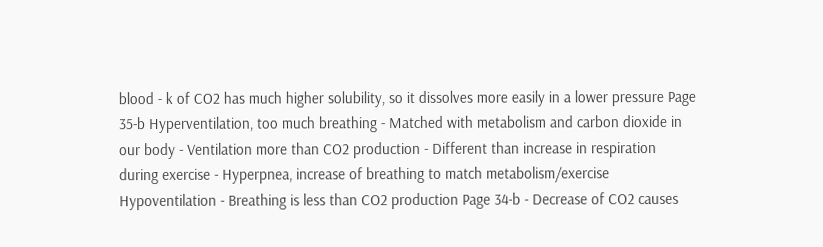blood - k of CO2 has much higher solubility, so it dissolves more easily in a lower pressure Page 35-b Hyperventilation, too much breathing - Matched with metabolism and carbon dioxide in our body - Ventilation more than CO2 production - Different than increase in respiration during exercise - Hyperpnea, increase of breathing to match metabolism/exercise Hypoventilation - Breathing is less than CO2 production Page 34-b - Decrease of CO2 causes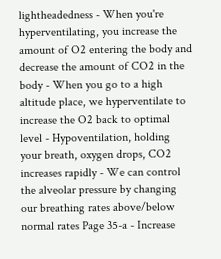lightheadedness - When you're hyperventilating, you increase the amount of O2 entering the body and decrease the amount of CO2 in the body - When you go to a high altitude place, we hyperventilate to increase the O2 back to optimal level - Hypoventilation, holding your breath, oxygen drops, CO2 increases rapidly - We can control the alveolar pressure by changing our breathing rates above/below normal rates Page 35-a - Increase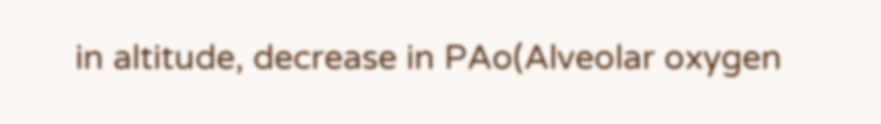in altitude, decrease in PAo(Alveolar oxygen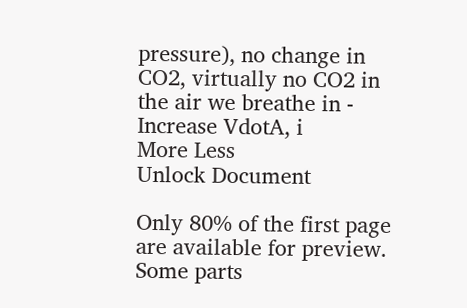pressure), no change in CO2, virtually no CO2 in the air we breathe in - Increase VdotA, i
More Less
Unlock Document

Only 80% of the first page are available for preview. Some parts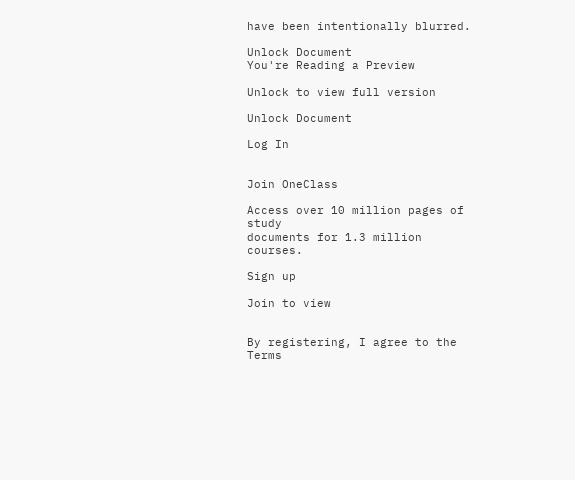have been intentionally blurred.

Unlock Document
You're Reading a Preview

Unlock to view full version

Unlock Document

Log In


Join OneClass

Access over 10 million pages of study
documents for 1.3 million courses.

Sign up

Join to view


By registering, I agree to the Terms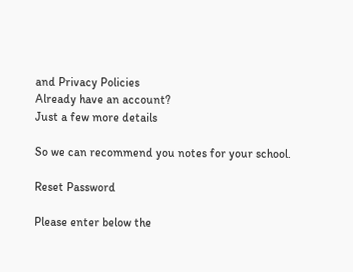and Privacy Policies
Already have an account?
Just a few more details

So we can recommend you notes for your school.

Reset Password

Please enter below the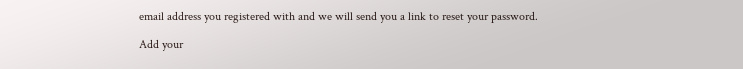email address you registered with and we will send you a link to reset your password.

Add your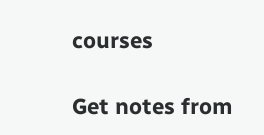courses

Get notes from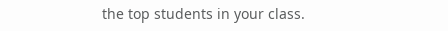the top students in your class.